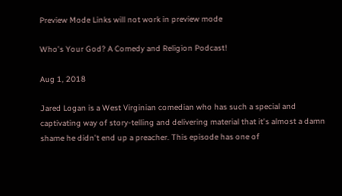Preview Mode Links will not work in preview mode

Who's Your God? A Comedy and Religion Podcast!

Aug 1, 2018

Jared Logan is a West Virginian comedian who has such a special and captivating way of story-telling and delivering material that it's almost a damn shame he didn't end up a preacher. This episode has one of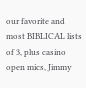our favorite and most BIBLICAL lists of 3, plus casino open mics, Jimmy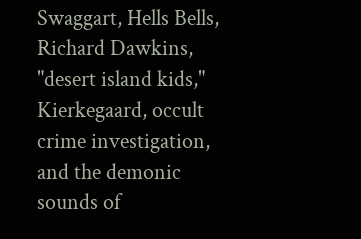Swaggart, Hells Bells, Richard Dawkins, "desert island kids," Kierkegaard, occult crime investigation, and the demonic sounds of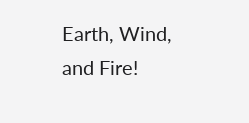Earth, Wind, and Fire!